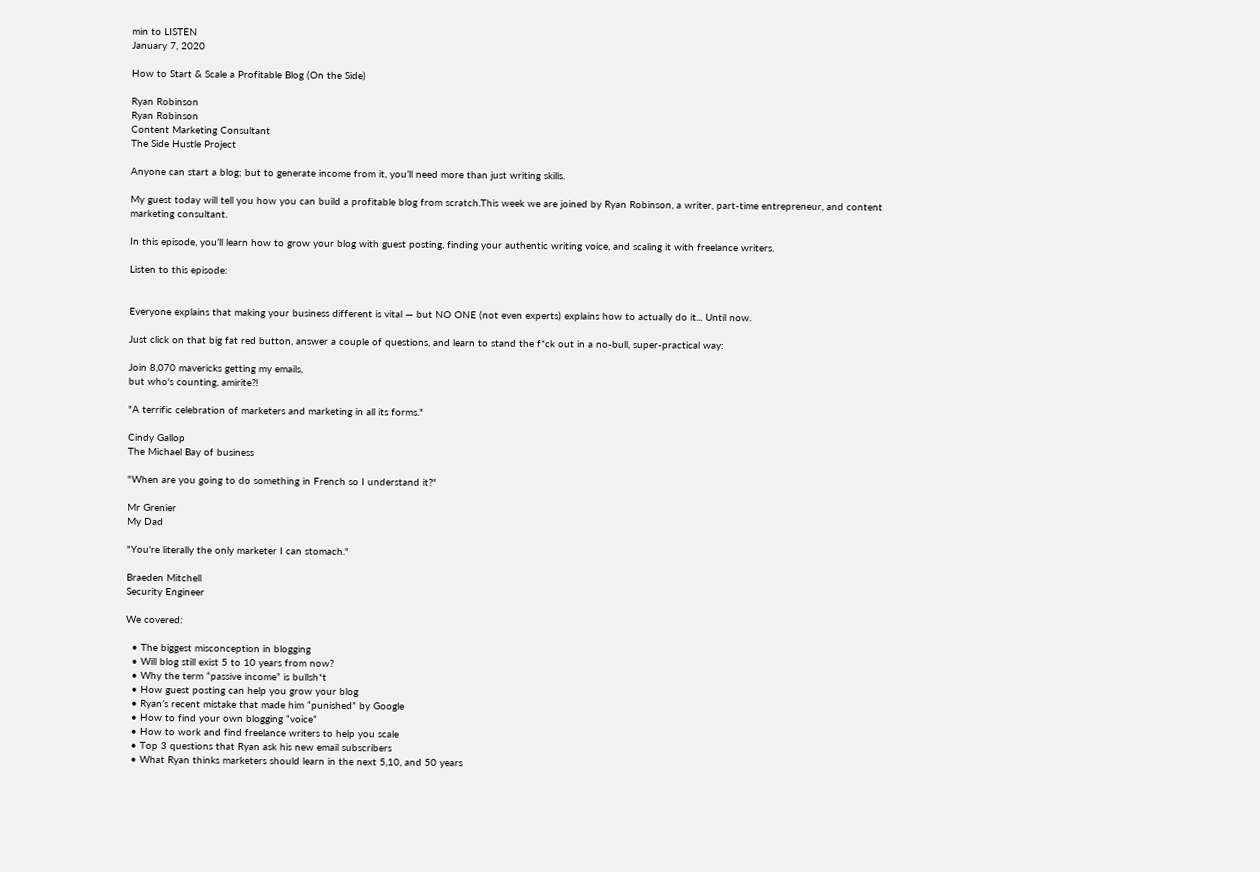min to LISTEN
January 7, 2020

How to Start & Scale a Profitable Blog (On the Side)

Ryan Robinson
Ryan Robinson
Content Marketing Consultant
The Side Hustle Project

Anyone can start a blog; but to generate income from it, you’ll need more than just writing skills.

My guest today will tell you how you can build a profitable blog from scratch.This week we are joined by Ryan Robinson, a writer, part-time entrepreneur, and content marketing consultant.

In this episode, you’ll learn how to grow your blog with guest posting, finding your authentic writing voice, and scaling it with freelance writers.

Listen to this episode:


Everyone explains that making your business different is vital — but NO ONE (not even experts) explains how to actually do it... Until now.

Just click on that big fat red button, answer a couple of questions, and learn to stand the f*ck out in a no-bull, super-practical way:

Join 8,070 mavericks getting my emails,
but who's counting, amirite?!

"A terrific celebration of marketers and marketing in all its forms."

Cindy Gallop
The Michael Bay of business

"When are you going to do something in French so I understand it?"

Mr Grenier
My Dad

"You're literally the only marketer I can stomach."

Braeden Mitchell
Security Engineer

We covered:

  • The biggest misconception in blogging
  • Will blog still exist 5 to 10 years from now?
  • Why the term “passive income” is bullsh*t
  • How guest posting can help you grow your blog
  • Ryan’s recent mistake that made him “punished” by Google
  • How to find your own blogging “voice”
  • How to work and find freelance writers to help you scale
  • Top 3 questions that Ryan ask his new email subscribers
  • What Ryan thinks marketers should learn in the next 5,10, and 50 years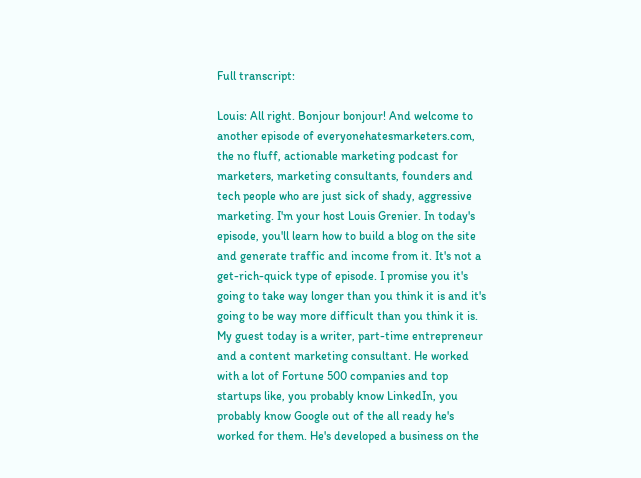Full transcript:

Louis: All right. Bonjour bonjour! And welcome to another episode of everyonehatesmarketers.com, the no fluff, actionable marketing podcast for marketers, marketing consultants, founders and tech people who are just sick of shady, aggressive marketing. I'm your host Louis Grenier. In today's episode, you'll learn how to build a blog on the site and generate traffic and income from it. It's not a get-rich-quick type of episode. I promise you it's going to take way longer than you think it is and it's going to be way more difficult than you think it is. My guest today is a writer, part-time entrepreneur and a content marketing consultant. He worked with a lot of Fortune 500 companies and top startups like, you probably know LinkedIn, you probably know Google out of the all ready he's worked for them. He's developed a business on the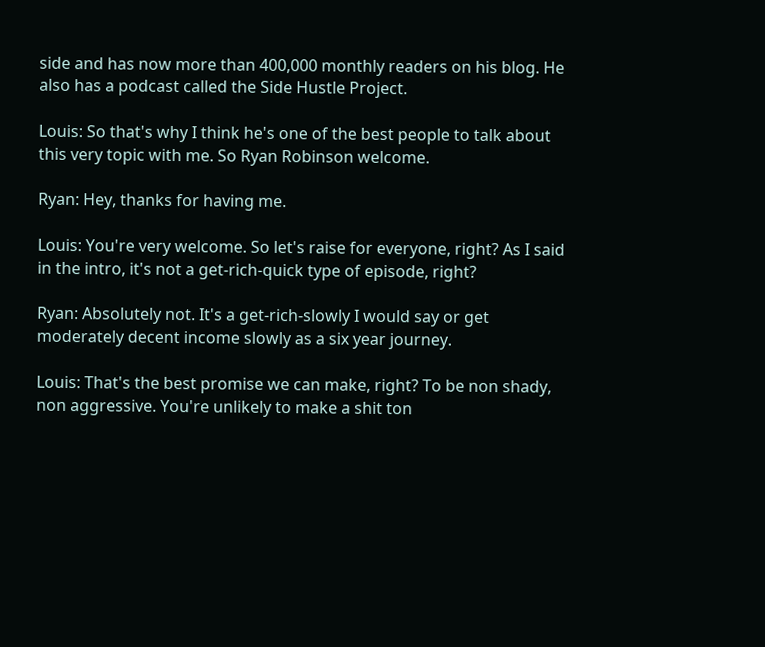side and has now more than 400,000 monthly readers on his blog. He also has a podcast called the Side Hustle Project.

Louis: So that's why I think he's one of the best people to talk about this very topic with me. So Ryan Robinson welcome.

Ryan: Hey, thanks for having me.

Louis: You're very welcome. So let's raise for everyone, right? As I said in the intro, it's not a get-rich-quick type of episode, right?

Ryan: Absolutely not. It's a get-rich-slowly I would say or get moderately decent income slowly as a six year journey.

Louis: That's the best promise we can make, right? To be non shady, non aggressive. You're unlikely to make a shit ton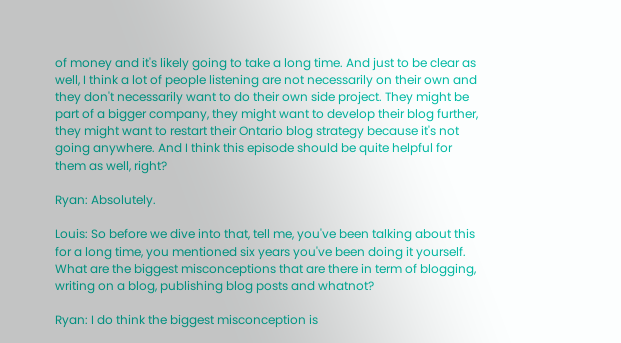of money and it's likely going to take a long time. And just to be clear as well, I think a lot of people listening are not necessarily on their own and they don't necessarily want to do their own side project. They might be part of a bigger company, they might want to develop their blog further, they might want to restart their Ontario blog strategy because it's not going anywhere. And I think this episode should be quite helpful for them as well, right?

Ryan: Absolutely.

Louis: So before we dive into that, tell me, you've been talking about this for a long time, you mentioned six years you've been doing it yourself. What are the biggest misconceptions that are there in term of blogging, writing on a blog, publishing blog posts and whatnot?

Ryan: I do think the biggest misconception is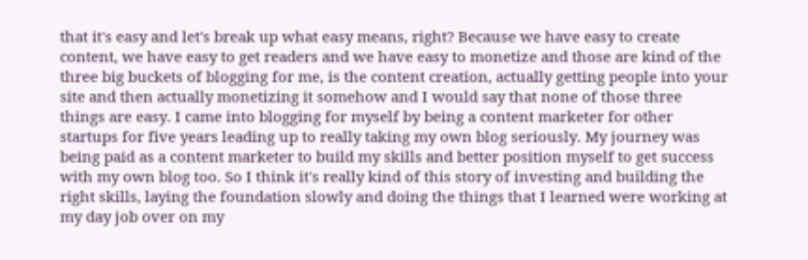that it's easy and let's break up what easy means, right? Because we have easy to create content, we have easy to get readers and we have easy to monetize and those are kind of the three big buckets of blogging for me, is the content creation, actually getting people into your site and then actually monetizing it somehow and I would say that none of those three things are easy. I came into blogging for myself by being a content marketer for other startups for five years leading up to really taking my own blog seriously. My journey was being paid as a content marketer to build my skills and better position myself to get success with my own blog too. So I think it's really kind of this story of investing and building the right skills, laying the foundation slowly and doing the things that I learned were working at my day job over on my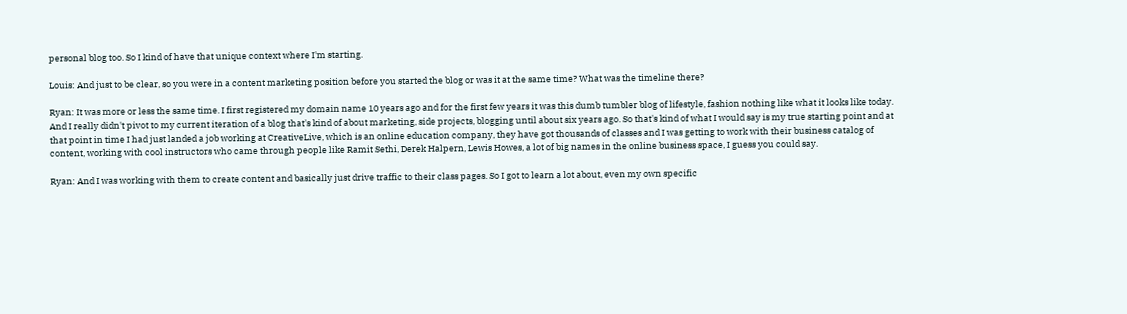personal blog too. So I kind of have that unique context where I'm starting.

Louis: And just to be clear, so you were in a content marketing position before you started the blog or was it at the same time? What was the timeline there?

Ryan: It was more or less the same time. I first registered my domain name 10 years ago and for the first few years it was this dumb tumbler blog of lifestyle, fashion nothing like what it looks like today. And I really didn't pivot to my current iteration of a blog that's kind of about marketing, side projects, blogging until about six years ago. So that's kind of what I would say is my true starting point and at that point in time I had just landed a job working at CreativeLive, which is an online education company, they have got thousands of classes and I was getting to work with their business catalog of content, working with cool instructors who came through people like Ramit Sethi, Derek Halpern, Lewis Howes, a lot of big names in the online business space, I guess you could say.

Ryan: And I was working with them to create content and basically just drive traffic to their class pages. So I got to learn a lot about, even my own specific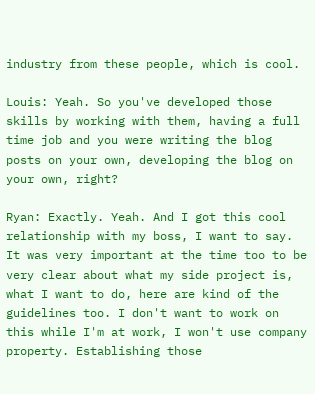industry from these people, which is cool.

Louis: Yeah. So you've developed those skills by working with them, having a full time job and you were writing the blog posts on your own, developing the blog on your own, right?

Ryan: Exactly. Yeah. And I got this cool relationship with my boss, I want to say. It was very important at the time too to be very clear about what my side project is, what I want to do, here are kind of the guidelines too. I don't want to work on this while I'm at work, I won't use company property. Establishing those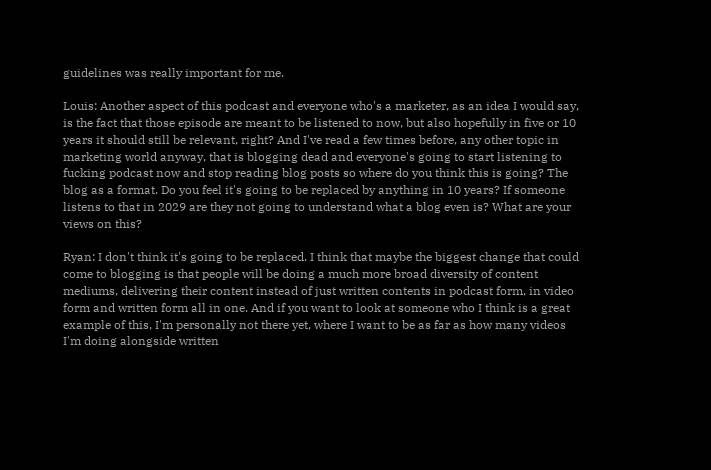guidelines was really important for me.

Louis: Another aspect of this podcast and everyone who's a marketer, as an idea I would say, is the fact that those episode are meant to be listened to now, but also hopefully in five or 10 years it should still be relevant, right? And I've read a few times before, any other topic in marketing world anyway, that is blogging dead and everyone's going to start listening to fucking podcast now and stop reading blog posts so where do you think this is going? The blog as a format. Do you feel it's going to be replaced by anything in 10 years? If someone listens to that in 2029 are they not going to understand what a blog even is? What are your views on this?

Ryan: I don't think it's going to be replaced. I think that maybe the biggest change that could come to blogging is that people will be doing a much more broad diversity of content mediums, delivering their content instead of just written contents in podcast form, in video form and written form all in one. And if you want to look at someone who I think is a great example of this, I'm personally not there yet, where I want to be as far as how many videos I'm doing alongside written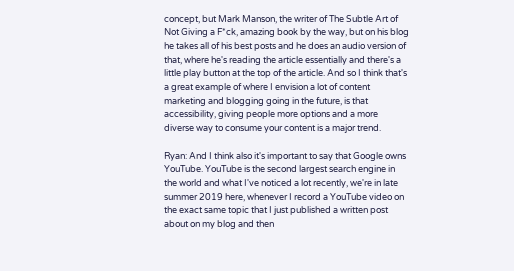concept, but Mark Manson, the writer of The Subtle Art of Not Giving a F*ck, amazing book by the way, but on his blog he takes all of his best posts and he does an audio version of that, where he's reading the article essentially and there's a little play button at the top of the article. And so I think that's a great example of where I envision a lot of content marketing and blogging going in the future, is that accessibility, giving people more options and a more diverse way to consume your content is a major trend.

Ryan: And I think also it's important to say that Google owns YouTube. YouTube is the second largest search engine in the world and what I've noticed a lot recently, we're in late summer 2019 here, whenever I record a YouTube video on the exact same topic that I just published a written post about on my blog and then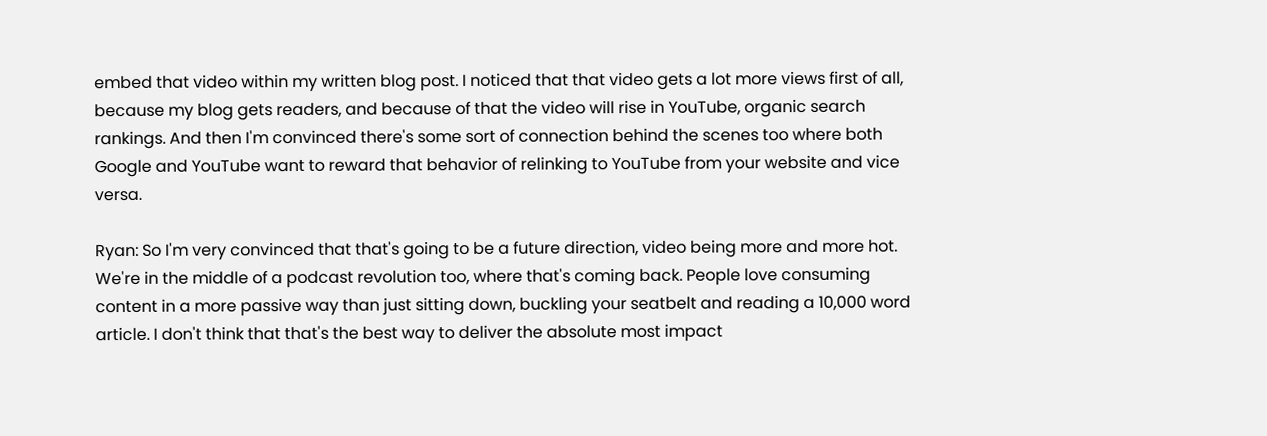embed that video within my written blog post. I noticed that that video gets a lot more views first of all, because my blog gets readers, and because of that the video will rise in YouTube, organic search rankings. And then I'm convinced there's some sort of connection behind the scenes too where both Google and YouTube want to reward that behavior of relinking to YouTube from your website and vice versa.

Ryan: So I'm very convinced that that's going to be a future direction, video being more and more hot. We're in the middle of a podcast revolution too, where that's coming back. People love consuming content in a more passive way than just sitting down, buckling your seatbelt and reading a 10,000 word article. I don't think that that's the best way to deliver the absolute most impact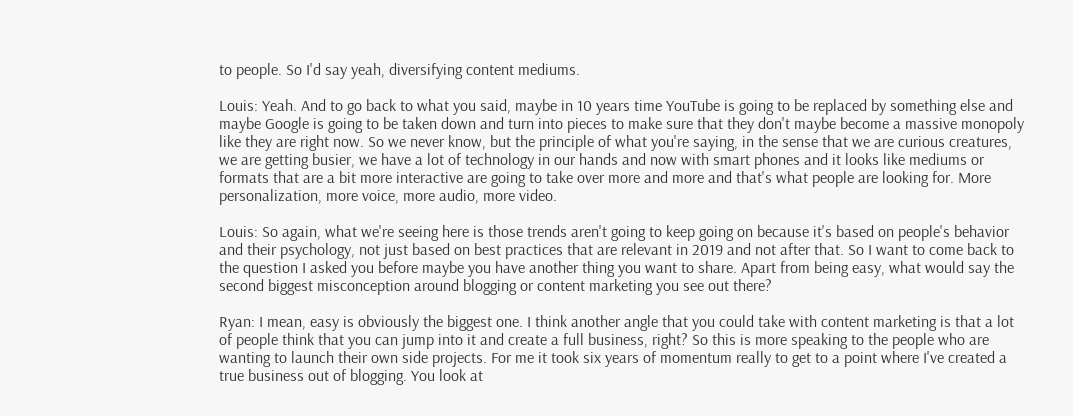to people. So I'd say yeah, diversifying content mediums.

Louis: Yeah. And to go back to what you said, maybe in 10 years time YouTube is going to be replaced by something else and maybe Google is going to be taken down and turn into pieces to make sure that they don't maybe become a massive monopoly like they are right now. So we never know, but the principle of what you're saying, in the sense that we are curious creatures, we are getting busier, we have a lot of technology in our hands and now with smart phones and it looks like mediums or formats that are a bit more interactive are going to take over more and more and that's what people are looking for. More personalization, more voice, more audio, more video.

Louis: So again, what we're seeing here is those trends aren't going to keep going on because it's based on people's behavior and their psychology, not just based on best practices that are relevant in 2019 and not after that. So I want to come back to the question I asked you before maybe you have another thing you want to share. Apart from being easy, what would say the second biggest misconception around blogging or content marketing you see out there?

Ryan: I mean, easy is obviously the biggest one. I think another angle that you could take with content marketing is that a lot of people think that you can jump into it and create a full business, right? So this is more speaking to the people who are wanting to launch their own side projects. For me it took six years of momentum really to get to a point where I've created a true business out of blogging. You look at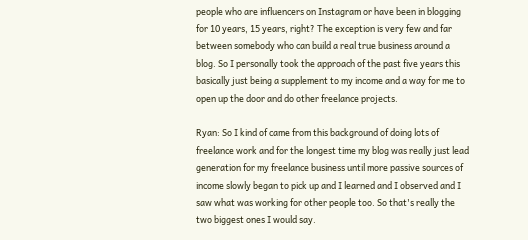people who are influencers on Instagram or have been in blogging for 10 years, 15 years, right? The exception is very few and far between somebody who can build a real true business around a blog. So I personally took the approach of the past five years this basically just being a supplement to my income and a way for me to open up the door and do other freelance projects.

Ryan: So I kind of came from this background of doing lots of freelance work and for the longest time my blog was really just lead generation for my freelance business until more passive sources of income slowly began to pick up and I learned and I observed and I saw what was working for other people too. So that's really the two biggest ones I would say.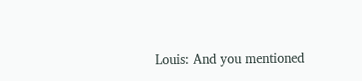Louis: And you mentioned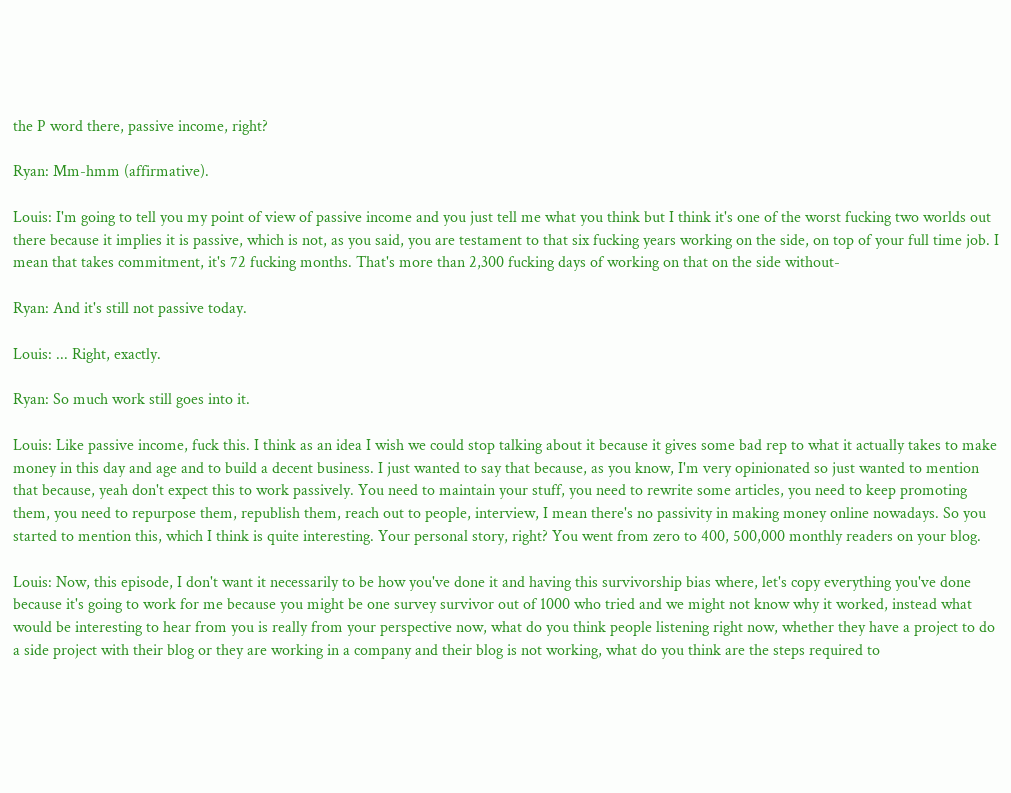the P word there, passive income, right?

Ryan: Mm-hmm (affirmative).

Louis: I'm going to tell you my point of view of passive income and you just tell me what you think but I think it's one of the worst fucking two worlds out there because it implies it is passive, which is not, as you said, you are testament to that six fucking years working on the side, on top of your full time job. I mean that takes commitment, it's 72 fucking months. That's more than 2,300 fucking days of working on that on the side without-

Ryan: And it's still not passive today.

Louis: ... Right, exactly.

Ryan: So much work still goes into it.

Louis: Like passive income, fuck this. I think as an idea I wish we could stop talking about it because it gives some bad rep to what it actually takes to make money in this day and age and to build a decent business. I just wanted to say that because, as you know, I'm very opinionated so just wanted to mention that because, yeah don't expect this to work passively. You need to maintain your stuff, you need to rewrite some articles, you need to keep promoting them, you need to repurpose them, republish them, reach out to people, interview, I mean there's no passivity in making money online nowadays. So you started to mention this, which I think is quite interesting. Your personal story, right? You went from zero to 400, 500,000 monthly readers on your blog.

Louis: Now, this episode, I don't want it necessarily to be how you've done it and having this survivorship bias where, let's copy everything you've done because it's going to work for me because you might be one survey survivor out of 1000 who tried and we might not know why it worked, instead what would be interesting to hear from you is really from your perspective now, what do you think people listening right now, whether they have a project to do a side project with their blog or they are working in a company and their blog is not working, what do you think are the steps required to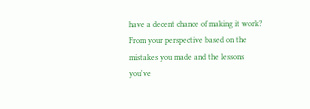have a decent chance of making it work? From your perspective based on the mistakes you made and the lessons you've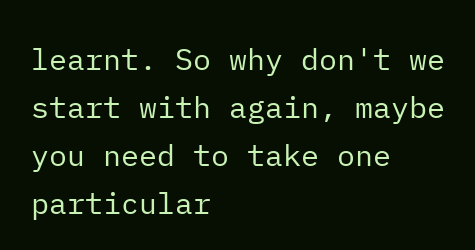learnt. So why don't we start with again, maybe you need to take one particular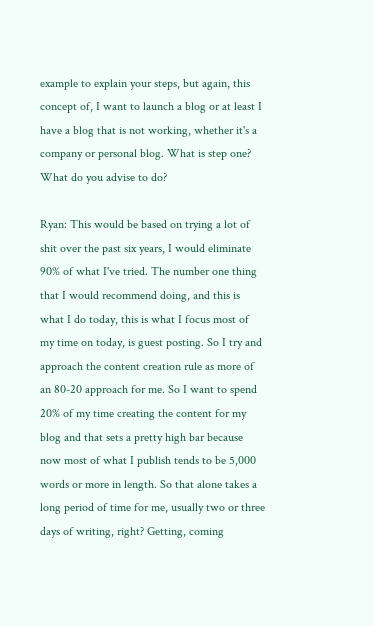example to explain your steps, but again, this concept of, I want to launch a blog or at least I have a blog that is not working, whether it's a company or personal blog. What is step one? What do you advise to do?

Ryan: This would be based on trying a lot of shit over the past six years, I would eliminate 90% of what I've tried. The number one thing that I would recommend doing, and this is what I do today, this is what I focus most of my time on today, is guest posting. So I try and approach the content creation rule as more of an 80-20 approach for me. So I want to spend 20% of my time creating the content for my blog and that sets a pretty high bar because now most of what I publish tends to be 5,000 words or more in length. So that alone takes a long period of time for me, usually two or three days of writing, right? Getting, coming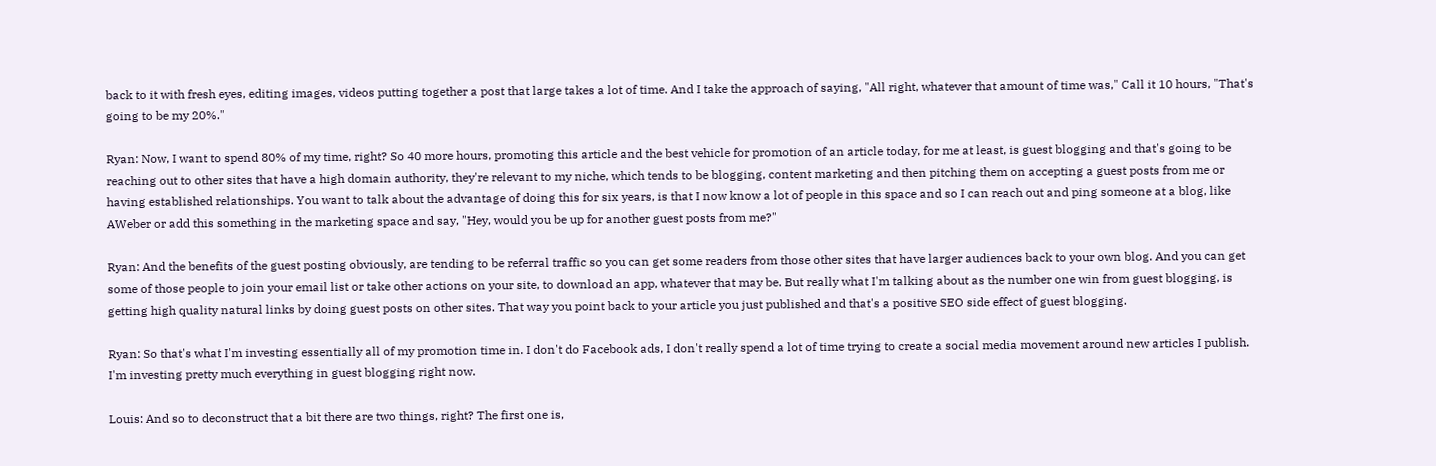back to it with fresh eyes, editing images, videos putting together a post that large takes a lot of time. And I take the approach of saying, "All right, whatever that amount of time was," Call it 10 hours, "That's going to be my 20%."

Ryan: Now, I want to spend 80% of my time, right? So 40 more hours, promoting this article and the best vehicle for promotion of an article today, for me at least, is guest blogging and that's going to be reaching out to other sites that have a high domain authority, they're relevant to my niche, which tends to be blogging, content marketing and then pitching them on accepting a guest posts from me or having established relationships. You want to talk about the advantage of doing this for six years, is that I now know a lot of people in this space and so I can reach out and ping someone at a blog, like AWeber or add this something in the marketing space and say, "Hey, would you be up for another guest posts from me?"

Ryan: And the benefits of the guest posting obviously, are tending to be referral traffic so you can get some readers from those other sites that have larger audiences back to your own blog. And you can get some of those people to join your email list or take other actions on your site, to download an app, whatever that may be. But really what I'm talking about as the number one win from guest blogging, is getting high quality natural links by doing guest posts on other sites. That way you point back to your article you just published and that's a positive SEO side effect of guest blogging.

Ryan: So that's what I'm investing essentially all of my promotion time in. I don't do Facebook ads, I don't really spend a lot of time trying to create a social media movement around new articles I publish. I'm investing pretty much everything in guest blogging right now.

Louis: And so to deconstruct that a bit there are two things, right? The first one is,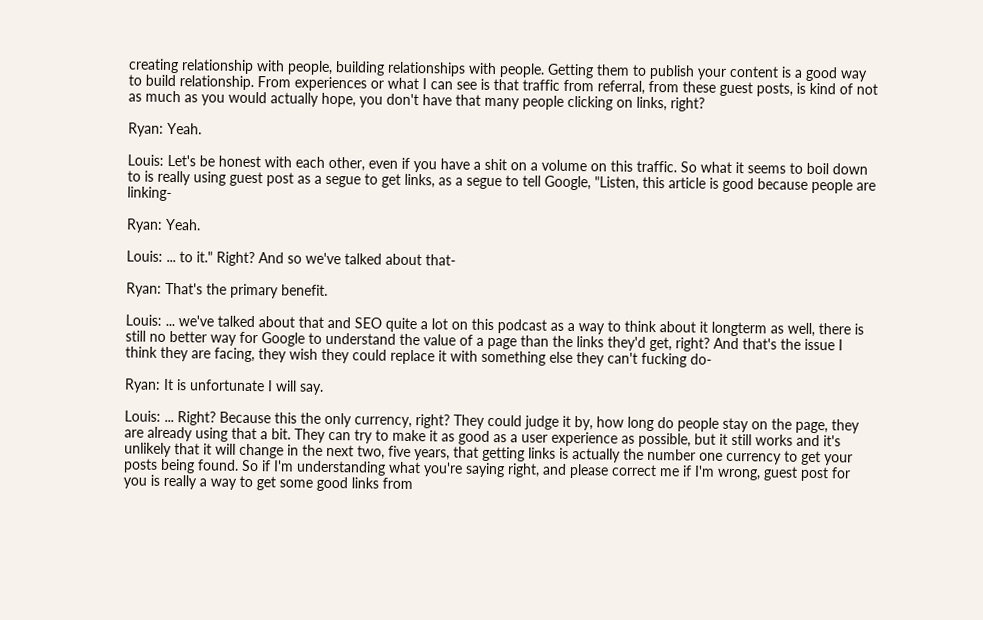creating relationship with people, building relationships with people. Getting them to publish your content is a good way to build relationship. From experiences or what I can see is that traffic from referral, from these guest posts, is kind of not as much as you would actually hope, you don't have that many people clicking on links, right?

Ryan: Yeah.

Louis: Let's be honest with each other, even if you have a shit on a volume on this traffic. So what it seems to boil down to is really using guest post as a segue to get links, as a segue to tell Google, "Listen, this article is good because people are linking-

Ryan: Yeah.

Louis: ... to it." Right? And so we've talked about that-

Ryan: That's the primary benefit.

Louis: ... we've talked about that and SEO quite a lot on this podcast as a way to think about it longterm as well, there is still no better way for Google to understand the value of a page than the links they'd get, right? And that's the issue I think they are facing, they wish they could replace it with something else they can't fucking do-

Ryan: It is unfortunate I will say.

Louis: ... Right? Because this the only currency, right? They could judge it by, how long do people stay on the page, they are already using that a bit. They can try to make it as good as a user experience as possible, but it still works and it's unlikely that it will change in the next two, five years, that getting links is actually the number one currency to get your posts being found. So if I'm understanding what you're saying right, and please correct me if I'm wrong, guest post for you is really a way to get some good links from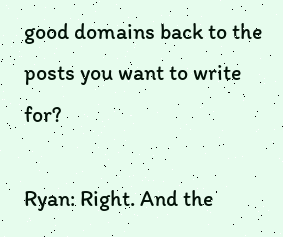good domains back to the posts you want to write for?

Ryan: Right. And the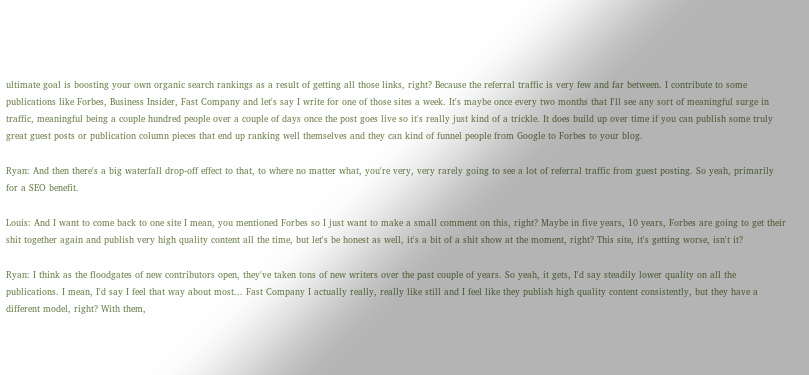ultimate goal is boosting your own organic search rankings as a result of getting all those links, right? Because the referral traffic is very few and far between. I contribute to some publications like Forbes, Business Insider, Fast Company and let's say I write for one of those sites a week. It's maybe once every two months that I'll see any sort of meaningful surge in traffic, meaningful being a couple hundred people over a couple of days once the post goes live so it's really just kind of a trickle. It does build up over time if you can publish some truly great guest posts or publication column pieces that end up ranking well themselves and they can kind of funnel people from Google to Forbes to your blog.

Ryan: And then there's a big waterfall drop-off effect to that, to where no matter what, you're very, very rarely going to see a lot of referral traffic from guest posting. So yeah, primarily for a SEO benefit.

Louis: And I want to come back to one site I mean, you mentioned Forbes so I just want to make a small comment on this, right? Maybe in five years, 10 years, Forbes are going to get their shit together again and publish very high quality content all the time, but let's be honest as well, it's a bit of a shit show at the moment, right? This site, it's getting worse, isn't it?

Ryan: I think as the floodgates of new contributors open, they've taken tons of new writers over the past couple of years. So yeah, it gets, I'd say steadily lower quality on all the publications. I mean, I'd say I feel that way about most... Fast Company I actually really, really like still and I feel like they publish high quality content consistently, but they have a different model, right? With them,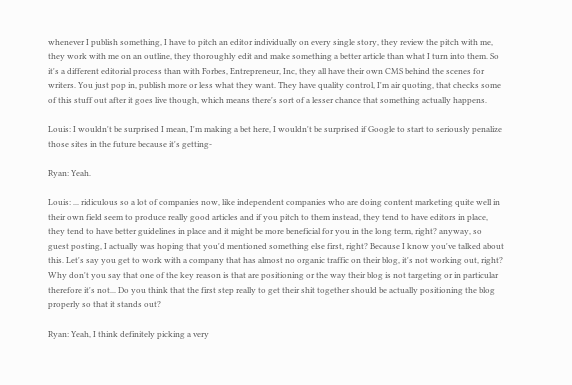whenever I publish something, I have to pitch an editor individually on every single story, they review the pitch with me, they work with me on an outline, they thoroughly edit and make something a better article than what I turn into them. So it's a different editorial process than with Forbes, Entrepreneur, Inc, they all have their own CMS behind the scenes for writers. You just pop in, publish more or less what they want. They have quality control, I'm air quoting, that checks some of this stuff out after it goes live though, which means there's sort of a lesser chance that something actually happens.

Louis: I wouldn't be surprised I mean, I'm making a bet here, I wouldn't be surprised if Google to start to seriously penalize those sites in the future because it's getting-

Ryan: Yeah.

Louis: ... ridiculous so a lot of companies now, like independent companies who are doing content marketing quite well in their own field seem to produce really good articles and if you pitch to them instead, they tend to have editors in place, they tend to have better guidelines in place and it might be more beneficial for you in the long term, right? anyway, so guest posting, I actually was hoping that you'd mentioned something else first, right? Because I know you've talked about this. Let's say you get to work with a company that has almost no organic traffic on their blog, it's not working out, right? Why don't you say that one of the key reason is that are positioning or the way their blog is not targeting or in particular therefore it's not... Do you think that the first step really to get their shit together should be actually positioning the blog properly so that it stands out?

Ryan: Yeah, I think definitely picking a very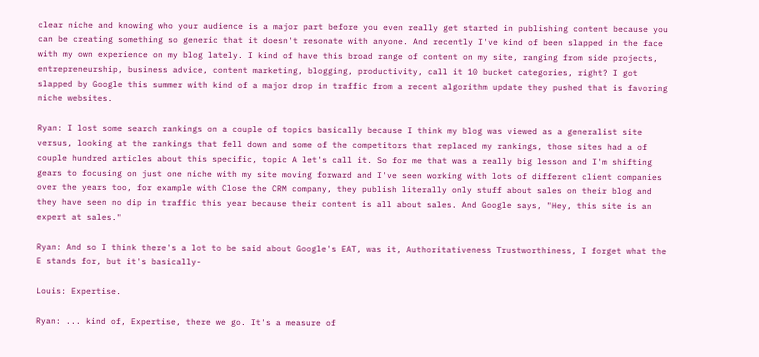clear niche and knowing who your audience is a major part before you even really get started in publishing content because you can be creating something so generic that it doesn't resonate with anyone. And recently I've kind of been slapped in the face with my own experience on my blog lately. I kind of have this broad range of content on my site, ranging from side projects, entrepreneurship, business advice, content marketing, blogging, productivity, call it 10 bucket categories, right? I got slapped by Google this summer with kind of a major drop in traffic from a recent algorithm update they pushed that is favoring niche websites.

Ryan: I lost some search rankings on a couple of topics basically because I think my blog was viewed as a generalist site versus, looking at the rankings that fell down and some of the competitors that replaced my rankings, those sites had a of couple hundred articles about this specific, topic A let's call it. So for me that was a really big lesson and I'm shifting gears to focusing on just one niche with my site moving forward and I've seen working with lots of different client companies over the years too, for example with Close the CRM company, they publish literally only stuff about sales on their blog and they have seen no dip in traffic this year because their content is all about sales. And Google says, "Hey, this site is an expert at sales."

Ryan: And so I think there's a lot to be said about Google's EAT, was it, Authoritativeness Trustworthiness, I forget what the E stands for, but it's basically-

Louis: Expertise.

Ryan: ... kind of, Expertise, there we go. It's a measure of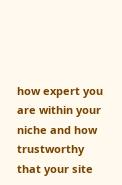how expert you are within your niche and how trustworthy that your site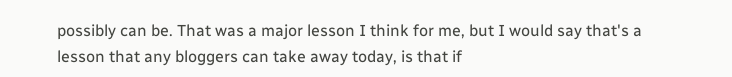possibly can be. That was a major lesson I think for me, but I would say that's a lesson that any bloggers can take away today, is that if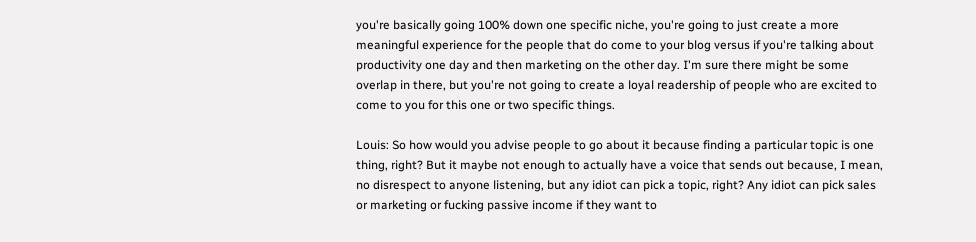you're basically going 100% down one specific niche, you're going to just create a more meaningful experience for the people that do come to your blog versus if you're talking about productivity one day and then marketing on the other day. I'm sure there might be some overlap in there, but you're not going to create a loyal readership of people who are excited to come to you for this one or two specific things.

Louis: So how would you advise people to go about it because finding a particular topic is one thing, right? But it maybe not enough to actually have a voice that sends out because, I mean, no disrespect to anyone listening, but any idiot can pick a topic, right? Any idiot can pick sales or marketing or fucking passive income if they want to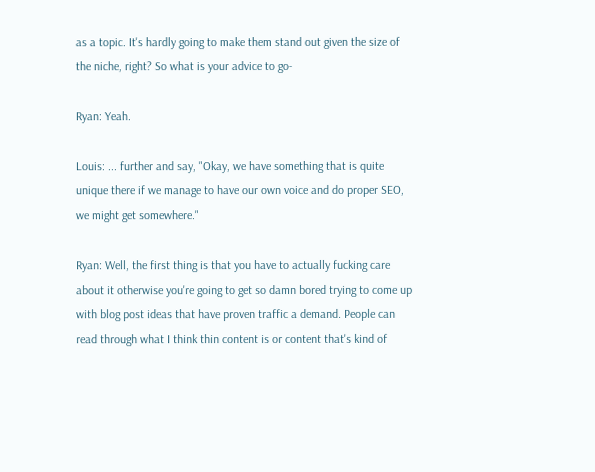as a topic. It's hardly going to make them stand out given the size of the niche, right? So what is your advice to go-

Ryan: Yeah.

Louis: ... further and say, "Okay, we have something that is quite unique there if we manage to have our own voice and do proper SEO, we might get somewhere."

Ryan: Well, the first thing is that you have to actually fucking care about it otherwise you're going to get so damn bored trying to come up with blog post ideas that have proven traffic a demand. People can read through what I think thin content is or content that's kind of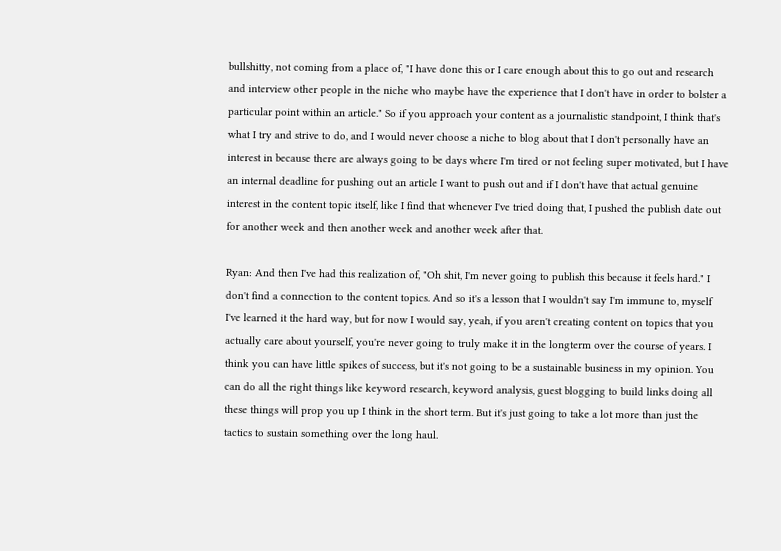bullshitty, not coming from a place of, "I have done this or I care enough about this to go out and research and interview other people in the niche who maybe have the experience that I don't have in order to bolster a particular point within an article." So if you approach your content as a journalistic standpoint, I think that's what I try and strive to do, and I would never choose a niche to blog about that I don't personally have an interest in because there are always going to be days where I'm tired or not feeling super motivated, but I have an internal deadline for pushing out an article I want to push out and if I don't have that actual genuine interest in the content topic itself, like I find that whenever I've tried doing that, I pushed the publish date out for another week and then another week and another week after that.

Ryan: And then I've had this realization of, "Oh shit, I'm never going to publish this because it feels hard." I don't find a connection to the content topics. And so it's a lesson that I wouldn't say I'm immune to, myself I've learned it the hard way, but for now I would say, yeah, if you aren't creating content on topics that you actually care about yourself, you're never going to truly make it in the longterm over the course of years. I think you can have little spikes of success, but it's not going to be a sustainable business in my opinion. You can do all the right things like keyword research, keyword analysis, guest blogging to build links doing all these things will prop you up I think in the short term. But it's just going to take a lot more than just the tactics to sustain something over the long haul.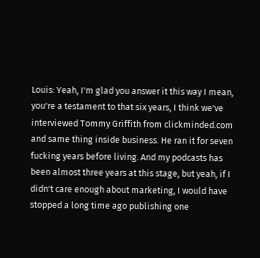Louis: Yeah, I'm glad you answer it this way I mean, you're a testament to that six years, I think we've interviewed Tommy Griffith from clickminded.com and same thing inside business. He ran it for seven fucking years before living. And my podcasts has been almost three years at this stage, but yeah, if I didn't care enough about marketing, I would have stopped a long time ago publishing one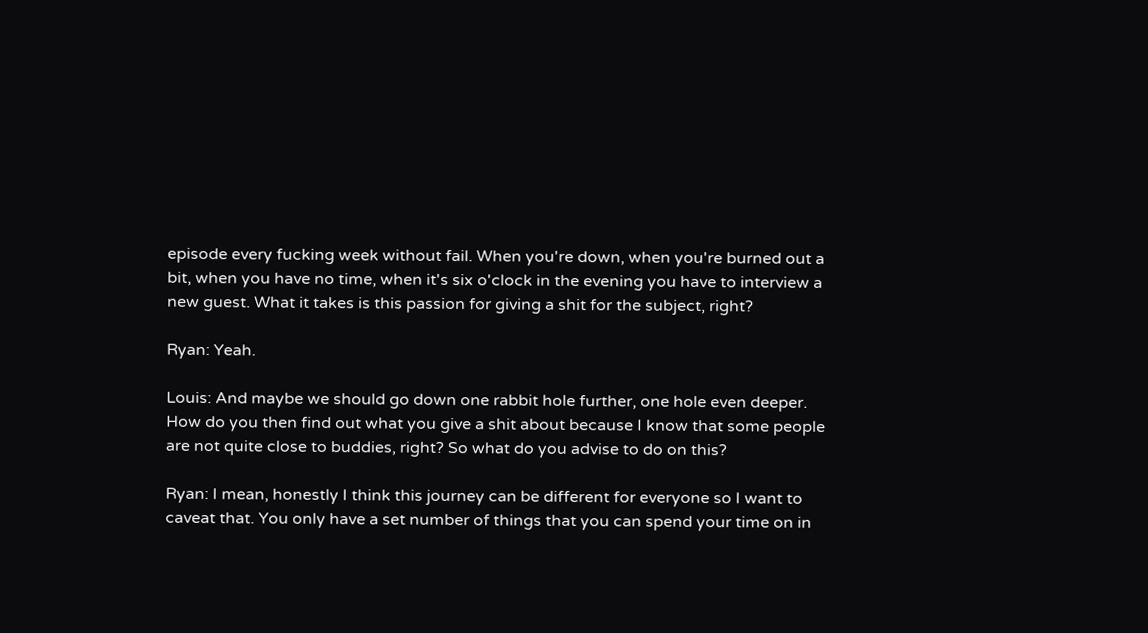episode every fucking week without fail. When you're down, when you're burned out a bit, when you have no time, when it's six o'clock in the evening you have to interview a new guest. What it takes is this passion for giving a shit for the subject, right?

Ryan: Yeah.

Louis: And maybe we should go down one rabbit hole further, one hole even deeper. How do you then find out what you give a shit about because I know that some people are not quite close to buddies, right? So what do you advise to do on this?

Ryan: I mean, honestly I think this journey can be different for everyone so I want to caveat that. You only have a set number of things that you can spend your time on in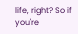life, right? So if you're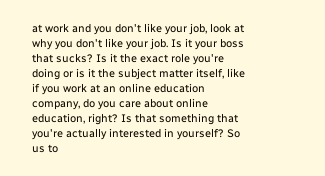at work and you don't like your job, look at why you don't like your job. Is it your boss that sucks? Is it the exact role you're doing or is it the subject matter itself, like if you work at an online education company, do you care about online education, right? Is that something that you're actually interested in yourself? So us to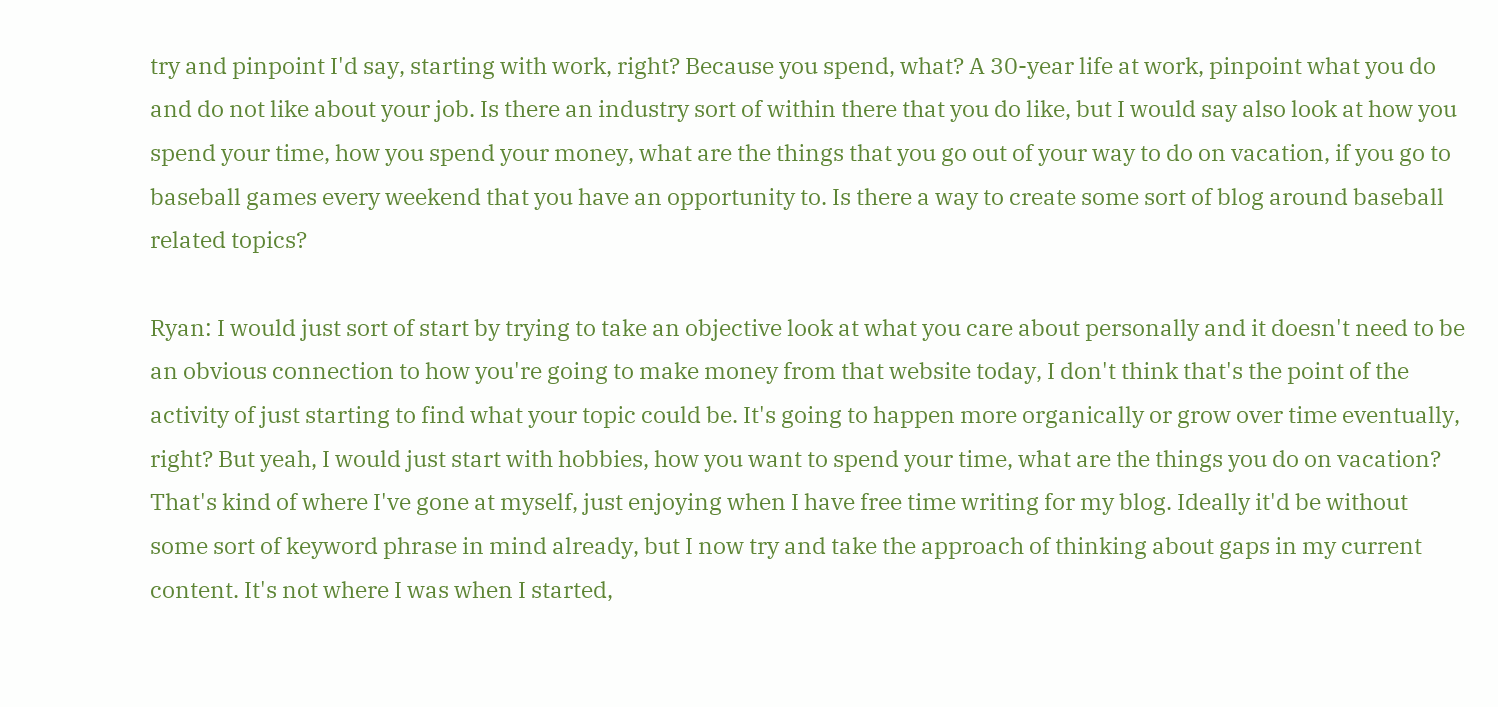try and pinpoint I'd say, starting with work, right? Because you spend, what? A 30-year life at work, pinpoint what you do and do not like about your job. Is there an industry sort of within there that you do like, but I would say also look at how you spend your time, how you spend your money, what are the things that you go out of your way to do on vacation, if you go to baseball games every weekend that you have an opportunity to. Is there a way to create some sort of blog around baseball related topics?

Ryan: I would just sort of start by trying to take an objective look at what you care about personally and it doesn't need to be an obvious connection to how you're going to make money from that website today, I don't think that's the point of the activity of just starting to find what your topic could be. It's going to happen more organically or grow over time eventually, right? But yeah, I would just start with hobbies, how you want to spend your time, what are the things you do on vacation? That's kind of where I've gone at myself, just enjoying when I have free time writing for my blog. Ideally it'd be without some sort of keyword phrase in mind already, but I now try and take the approach of thinking about gaps in my current content. It's not where I was when I started,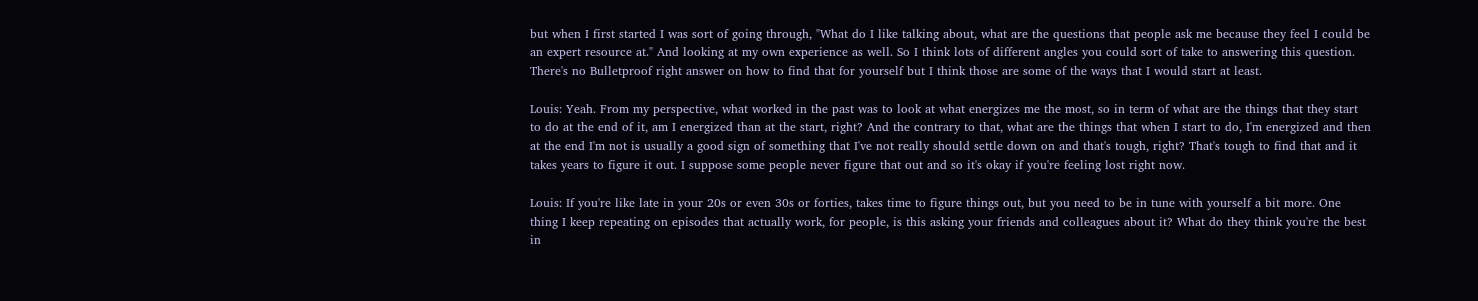but when I first started I was sort of going through, "What do I like talking about, what are the questions that people ask me because they feel I could be an expert resource at." And looking at my own experience as well. So I think lots of different angles you could sort of take to answering this question. There's no Bulletproof right answer on how to find that for yourself but I think those are some of the ways that I would start at least.

Louis: Yeah. From my perspective, what worked in the past was to look at what energizes me the most, so in term of what are the things that they start to do at the end of it, am I energized than at the start, right? And the contrary to that, what are the things that when I start to do, I'm energized and then at the end I'm not is usually a good sign of something that I've not really should settle down on and that's tough, right? That's tough to find that and it takes years to figure it out. I suppose some people never figure that out and so it's okay if you're feeling lost right now.

Louis: If you're like late in your 20s or even 30s or forties, takes time to figure things out, but you need to be in tune with yourself a bit more. One thing I keep repeating on episodes that actually work, for people, is this asking your friends and colleagues about it? What do they think you're the best in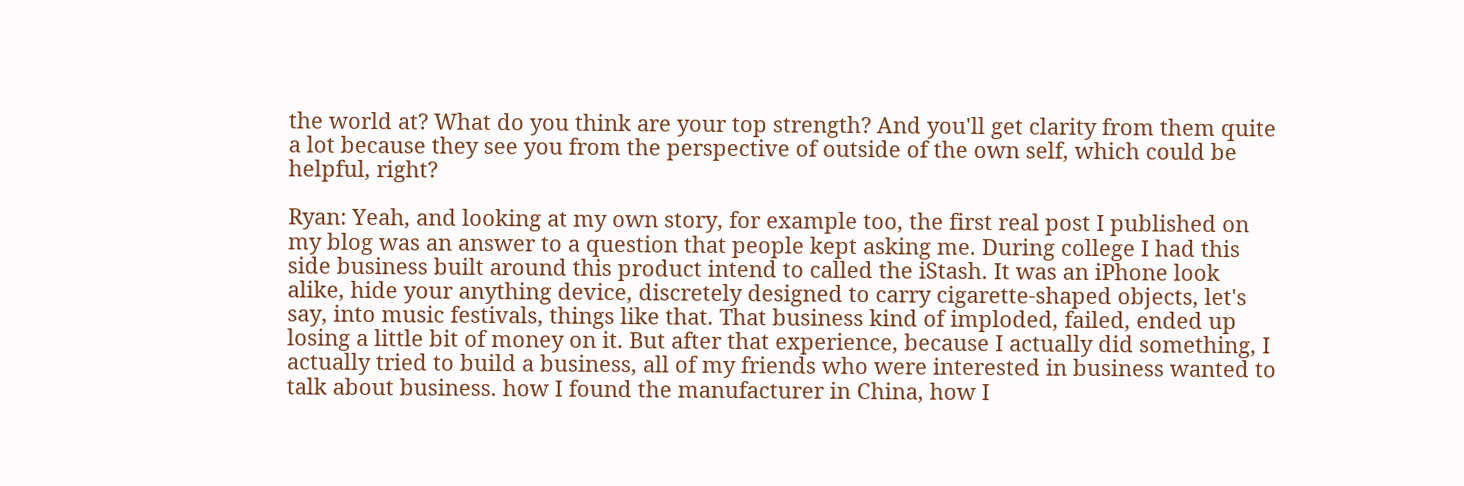the world at? What do you think are your top strength? And you'll get clarity from them quite a lot because they see you from the perspective of outside of the own self, which could be helpful, right?

Ryan: Yeah, and looking at my own story, for example too, the first real post I published on my blog was an answer to a question that people kept asking me. During college I had this side business built around this product intend to called the iStash. It was an iPhone look alike, hide your anything device, discretely designed to carry cigarette-shaped objects, let's say, into music festivals, things like that. That business kind of imploded, failed, ended up losing a little bit of money on it. But after that experience, because I actually did something, I actually tried to build a business, all of my friends who were interested in business wanted to talk about business. how I found the manufacturer in China, how I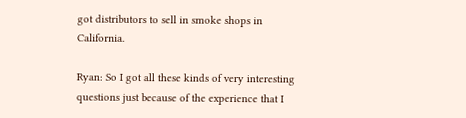got distributors to sell in smoke shops in California.

Ryan: So I got all these kinds of very interesting questions just because of the experience that I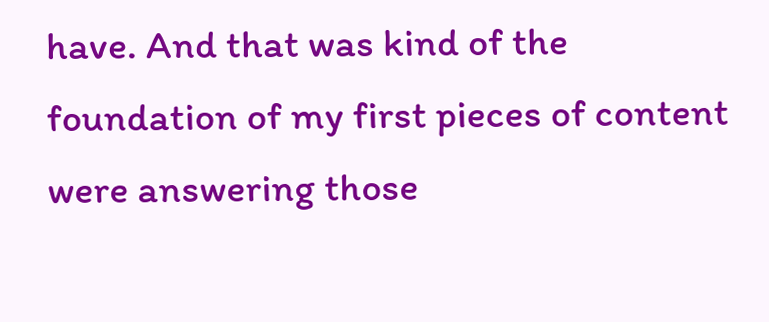have. And that was kind of the foundation of my first pieces of content were answering those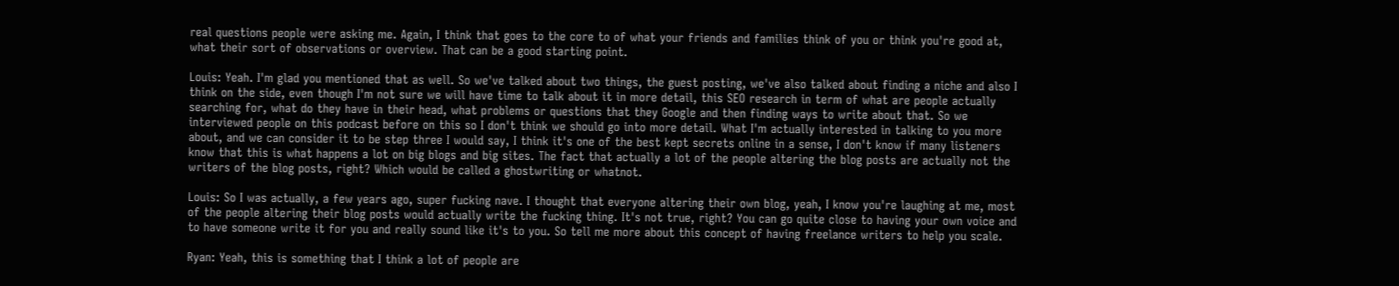real questions people were asking me. Again, I think that goes to the core to of what your friends and families think of you or think you're good at, what their sort of observations or overview. That can be a good starting point.

Louis: Yeah. I'm glad you mentioned that as well. So we've talked about two things, the guest posting, we've also talked about finding a niche and also I think on the side, even though I'm not sure we will have time to talk about it in more detail, this SEO research in term of what are people actually searching for, what do they have in their head, what problems or questions that they Google and then finding ways to write about that. So we interviewed people on this podcast before on this so I don't think we should go into more detail. What I'm actually interested in talking to you more about, and we can consider it to be step three I would say, I think it's one of the best kept secrets online in a sense, I don't know if many listeners know that this is what happens a lot on big blogs and big sites. The fact that actually a lot of the people altering the blog posts are actually not the writers of the blog posts, right? Which would be called a ghostwriting or whatnot.

Louis: So I was actually, a few years ago, super fucking nave. I thought that everyone altering their own blog, yeah, I know you're laughing at me, most of the people altering their blog posts would actually write the fucking thing. It's not true, right? You can go quite close to having your own voice and to have someone write it for you and really sound like it's to you. So tell me more about this concept of having freelance writers to help you scale.

Ryan: Yeah, this is something that I think a lot of people are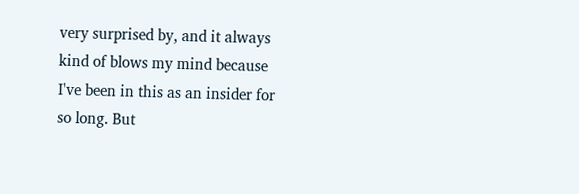very surprised by, and it always kind of blows my mind because I've been in this as an insider for so long. But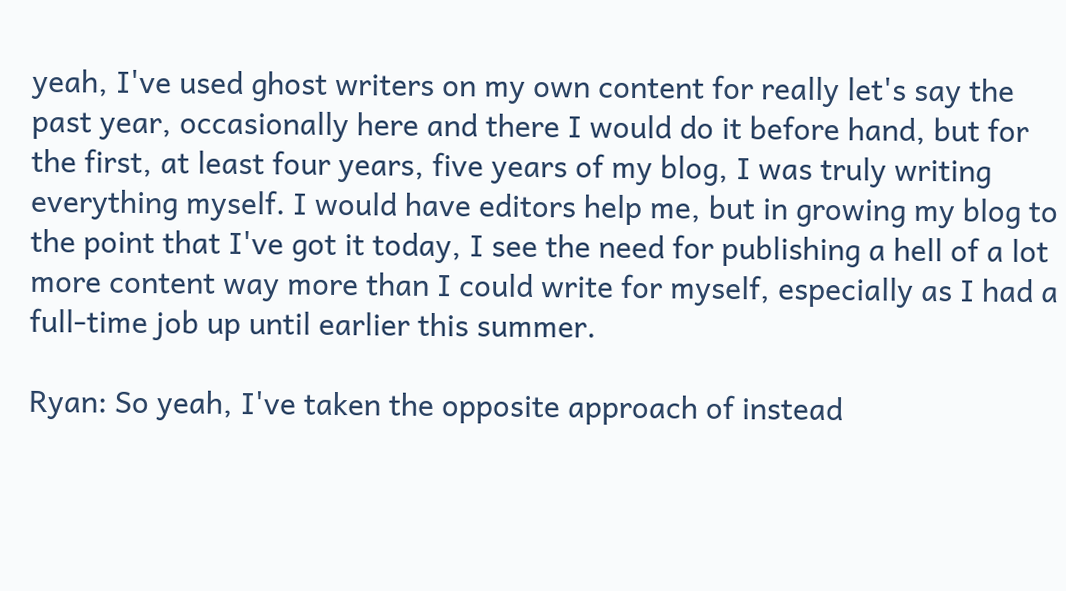yeah, I've used ghost writers on my own content for really let's say the past year, occasionally here and there I would do it before hand, but for the first, at least four years, five years of my blog, I was truly writing everything myself. I would have editors help me, but in growing my blog to the point that I've got it today, I see the need for publishing a hell of a lot more content way more than I could write for myself, especially as I had a full-time job up until earlier this summer.

Ryan: So yeah, I've taken the opposite approach of instead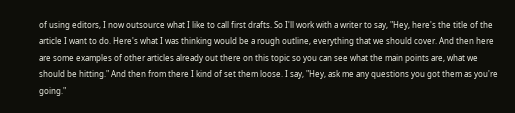of using editors, I now outsource what I like to call first drafts. So I'll work with a writer to say, "Hey, here's the title of the article I want to do. Here's what I was thinking would be a rough outline, everything that we should cover. And then here are some examples of other articles already out there on this topic so you can see what the main points are, what we should be hitting." And then from there I kind of set them loose. I say, "Hey, ask me any questions you got them as you're going."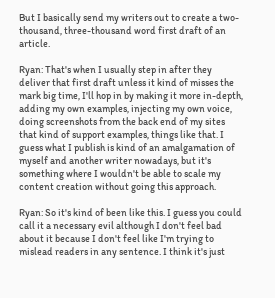But I basically send my writers out to create a two-thousand, three-thousand word first draft of an article.

Ryan: That's when I usually step in after they deliver that first draft unless it kind of misses the mark big time, I'll hop in by making it more in-depth, adding my own examples, injecting my own voice, doing screenshots from the back end of my sites that kind of support examples, things like that. I guess what I publish is kind of an amalgamation of myself and another writer nowadays, but it's something where I wouldn't be able to scale my content creation without going this approach.

Ryan: So it's kind of been like this. I guess you could call it a necessary evil although I don't feel bad about it because I don't feel like I'm trying to mislead readers in any sentence. I think it's just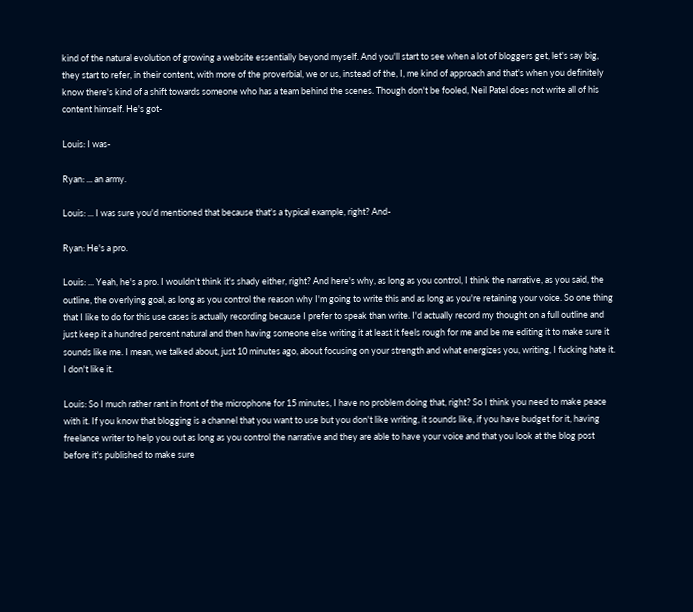kind of the natural evolution of growing a website essentially beyond myself. And you'll start to see when a lot of bloggers get, let's say big, they start to refer, in their content, with more of the proverbial, we or us, instead of the, I, me kind of approach and that's when you definitely know there's kind of a shift towards someone who has a team behind the scenes. Though don't be fooled, Neil Patel does not write all of his content himself. He's got-

Louis: I was-

Ryan: ... an army.

Louis: ... I was sure you'd mentioned that because that's a typical example, right? And-

Ryan: He's a pro.

Louis: ... Yeah, he's a pro. I wouldn't think it's shady either, right? And here's why, as long as you control, I think the narrative, as you said, the outline, the overlying goal, as long as you control the reason why I'm going to write this and as long as you're retaining your voice. So one thing that I like to do for this use cases is actually recording because I prefer to speak than write. I'd actually record my thought on a full outline and just keep it a hundred percent natural and then having someone else writing it at least it feels rough for me and be me editing it to make sure it sounds like me. I mean, we talked about, just 10 minutes ago, about focusing on your strength and what energizes you, writing, I fucking hate it. I don't like it.

Louis: So I much rather rant in front of the microphone for 15 minutes, I have no problem doing that, right? So I think you need to make peace with it. If you know that blogging is a channel that you want to use but you don't like writing, it sounds like, if you have budget for it, having freelance writer to help you out as long as you control the narrative and they are able to have your voice and that you look at the blog post before it's published to make sure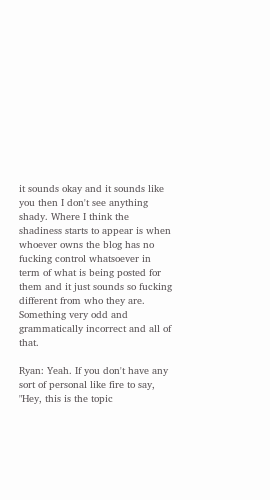it sounds okay and it sounds like you then I don't see anything shady. Where I think the shadiness starts to appear is when whoever owns the blog has no fucking control whatsoever in term of what is being posted for them and it just sounds so fucking different from who they are. Something very odd and grammatically incorrect and all of that.

Ryan: Yeah. If you don't have any sort of personal like fire to say, "Hey, this is the topic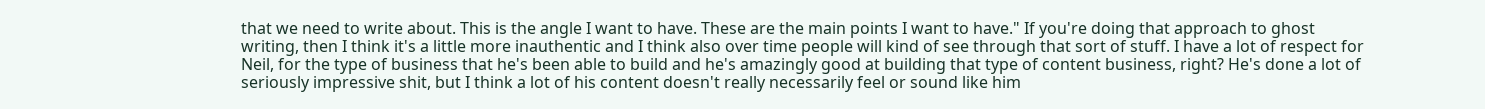that we need to write about. This is the angle I want to have. These are the main points I want to have." If you're doing that approach to ghost writing, then I think it's a little more inauthentic and I think also over time people will kind of see through that sort of stuff. I have a lot of respect for Neil, for the type of business that he's been able to build and he's amazingly good at building that type of content business, right? He's done a lot of seriously impressive shit, but I think a lot of his content doesn't really necessarily feel or sound like him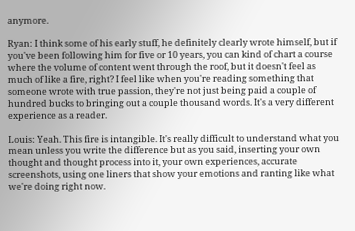anymore.

Ryan: I think some of his early stuff, he definitely clearly wrote himself, but if you've been following him for five or 10 years, you can kind of chart a course where the volume of content went through the roof, but it doesn't feel as much of like a fire, right? I feel like when you're reading something that someone wrote with true passion, they're not just being paid a couple of hundred bucks to bringing out a couple thousand words. It's a very different experience as a reader.

Louis: Yeah. This fire is intangible. It's really difficult to understand what you mean unless you write the difference but as you said, inserting your own thought and thought process into it, your own experiences, accurate screenshots, using one liners that show your emotions and ranting like what we're doing right now.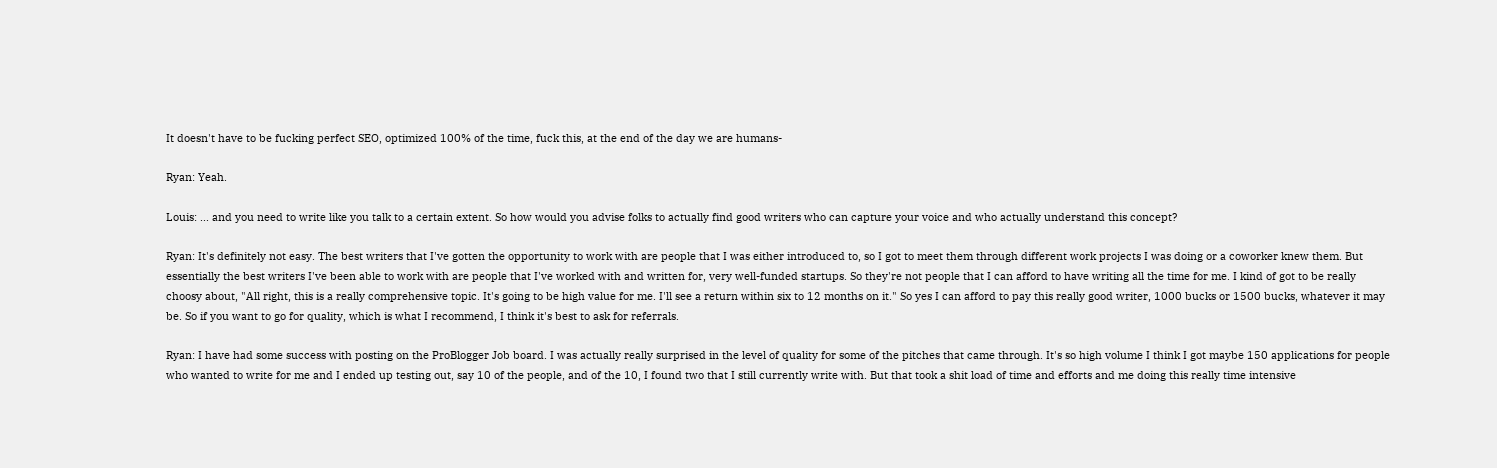It doesn't have to be fucking perfect SEO, optimized 100% of the time, fuck this, at the end of the day we are humans-

Ryan: Yeah.

Louis: ... and you need to write like you talk to a certain extent. So how would you advise folks to actually find good writers who can capture your voice and who actually understand this concept?

Ryan: It's definitely not easy. The best writers that I've gotten the opportunity to work with are people that I was either introduced to, so I got to meet them through different work projects I was doing or a coworker knew them. But essentially the best writers I've been able to work with are people that I've worked with and written for, very well-funded startups. So they're not people that I can afford to have writing all the time for me. I kind of got to be really choosy about, "All right, this is a really comprehensive topic. It's going to be high value for me. I'll see a return within six to 12 months on it." So yes I can afford to pay this really good writer, 1000 bucks or 1500 bucks, whatever it may be. So if you want to go for quality, which is what I recommend, I think it's best to ask for referrals.

Ryan: I have had some success with posting on the ProBlogger Job board. I was actually really surprised in the level of quality for some of the pitches that came through. It's so high volume I think I got maybe 150 applications for people who wanted to write for me and I ended up testing out, say 10 of the people, and of the 10, I found two that I still currently write with. But that took a shit load of time and efforts and me doing this really time intensive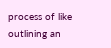process of like outlining an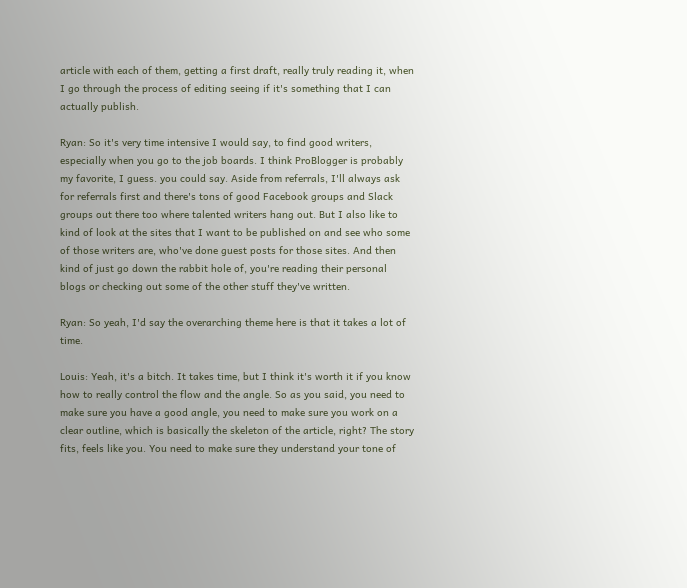article with each of them, getting a first draft, really truly reading it, when I go through the process of editing seeing if it's something that I can actually publish.

Ryan: So it's very time intensive I would say, to find good writers, especially when you go to the job boards. I think ProBlogger is probably my favorite, I guess. you could say. Aside from referrals, I'll always ask for referrals first and there's tons of good Facebook groups and Slack groups out there too where talented writers hang out. But I also like to kind of look at the sites that I want to be published on and see who some of those writers are, who've done guest posts for those sites. And then kind of just go down the rabbit hole of, you're reading their personal blogs or checking out some of the other stuff they've written.

Ryan: So yeah, I'd say the overarching theme here is that it takes a lot of time.

Louis: Yeah, it's a bitch. It takes time, but I think it's worth it if you know how to really control the flow and the angle. So as you said, you need to make sure you have a good angle, you need to make sure you work on a clear outline, which is basically the skeleton of the article, right? The story fits, feels like you. You need to make sure they understand your tone of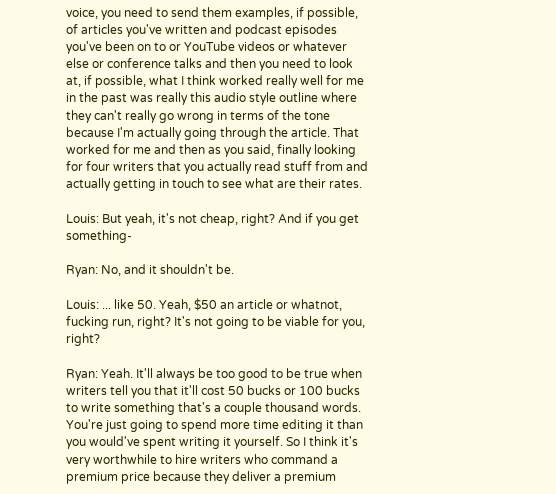voice, you need to send them examples, if possible, of articles you've written and podcast episodes you've been on to or YouTube videos or whatever else or conference talks and then you need to look at, if possible, what I think worked really well for me in the past was really this audio style outline where they can't really go wrong in terms of the tone because I'm actually going through the article. That worked for me and then as you said, finally looking for four writers that you actually read stuff from and actually getting in touch to see what are their rates.

Louis: But yeah, it's not cheap, right? And if you get something-

Ryan: No, and it shouldn't be.

Louis: ... like 50. Yeah, $50 an article or whatnot, fucking run, right? It's not going to be viable for you, right?

Ryan: Yeah. It'll always be too good to be true when writers tell you that it'll cost 50 bucks or 100 bucks to write something that's a couple thousand words. You're just going to spend more time editing it than you would've spent writing it yourself. So I think it's very worthwhile to hire writers who command a premium price because they deliver a premium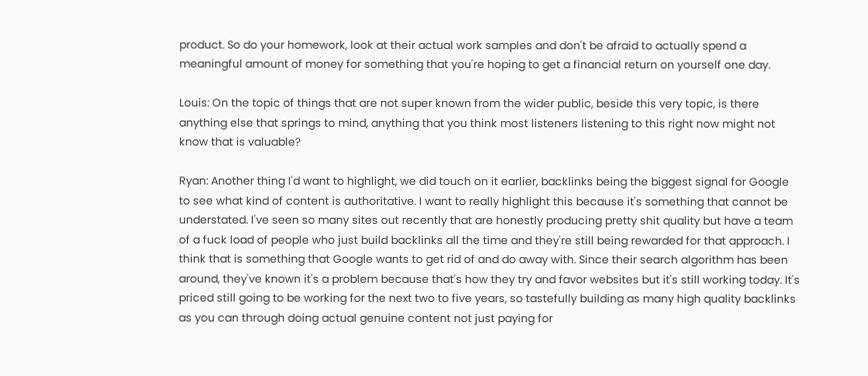product. So do your homework, look at their actual work samples and don't be afraid to actually spend a meaningful amount of money for something that you're hoping to get a financial return on yourself one day.

Louis: On the topic of things that are not super known from the wider public, beside this very topic, is there anything else that springs to mind, anything that you think most listeners listening to this right now might not know that is valuable?

Ryan: Another thing I'd want to highlight, we did touch on it earlier, backlinks being the biggest signal for Google to see what kind of content is authoritative. I want to really highlight this because it's something that cannot be understated. I've seen so many sites out recently that are honestly producing pretty shit quality but have a team of a fuck load of people who just build backlinks all the time and they're still being rewarded for that approach. I think that is something that Google wants to get rid of and do away with. Since their search algorithm has been around, they've known it's a problem because that's how they try and favor websites but it's still working today. It's priced still going to be working for the next two to five years, so tastefully building as many high quality backlinks as you can through doing actual genuine content not just paying for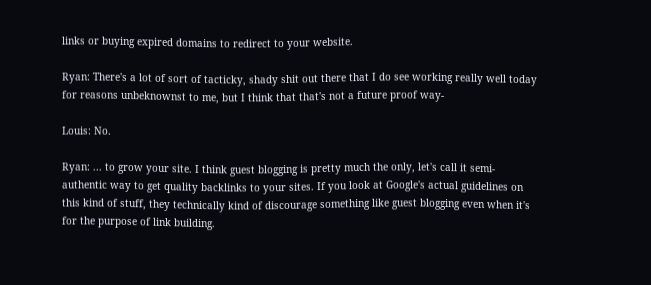links or buying expired domains to redirect to your website.

Ryan: There's a lot of sort of tacticky, shady shit out there that I do see working really well today for reasons unbeknownst to me, but I think that that's not a future proof way-

Louis: No.

Ryan: ... to grow your site. I think guest blogging is pretty much the only, let's call it semi-authentic way to get quality backlinks to your sites. If you look at Google's actual guidelines on this kind of stuff, they technically kind of discourage something like guest blogging even when it's for the purpose of link building.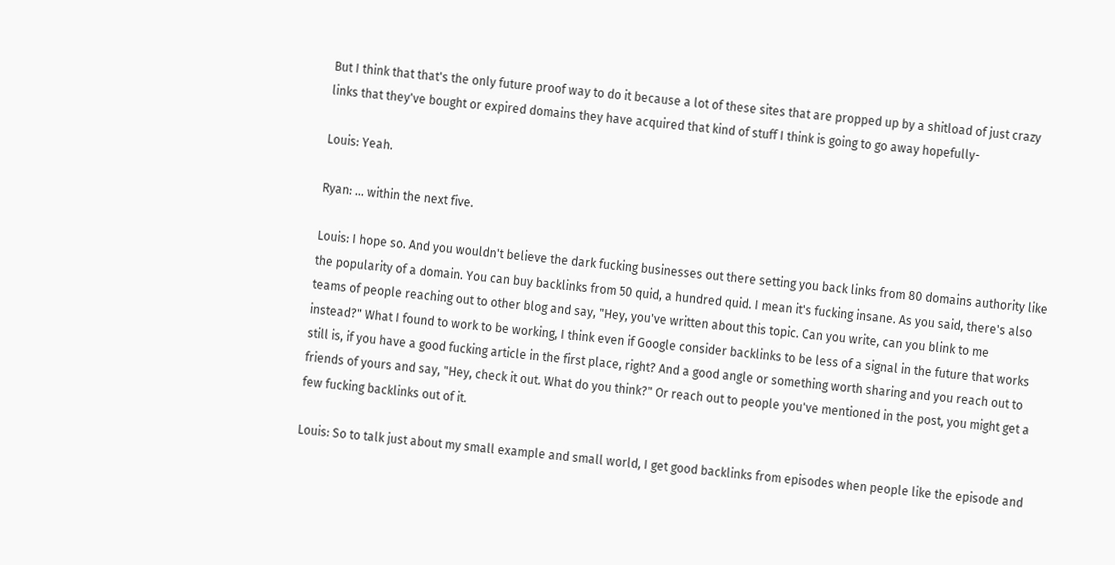But I think that that's the only future proof way to do it because a lot of these sites that are propped up by a shitload of just crazy links that they've bought or expired domains they have acquired that kind of stuff I think is going to go away hopefully-

Louis: Yeah.

Ryan: ... within the next five.

Louis: I hope so. And you wouldn't believe the dark fucking businesses out there setting you back links from 80 domains authority like the popularity of a domain. You can buy backlinks from 50 quid, a hundred quid. I mean it's fucking insane. As you said, there's also teams of people reaching out to other blog and say, "Hey, you've written about this topic. Can you write, can you blink to me instead?" What I found to work to be working, I think even if Google consider backlinks to be less of a signal in the future that works still is, if you have a good fucking article in the first place, right? And a good angle or something worth sharing and you reach out to friends of yours and say, "Hey, check it out. What do you think?" Or reach out to people you've mentioned in the post, you might get a few fucking backlinks out of it.

Louis: So to talk just about my small example and small world, I get good backlinks from episodes when people like the episode and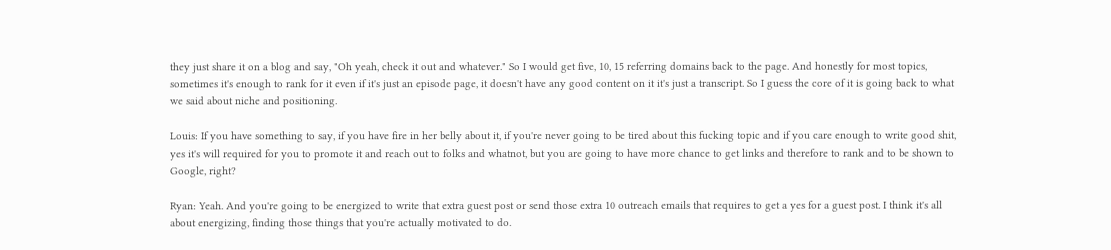they just share it on a blog and say, "Oh yeah, check it out and whatever." So I would get five, 10, 15 referring domains back to the page. And honestly for most topics, sometimes it's enough to rank for it even if it's just an episode page, it doesn't have any good content on it it's just a transcript. So I guess the core of it is going back to what we said about niche and positioning.

Louis: If you have something to say, if you have fire in her belly about it, if you're never going to be tired about this fucking topic and if you care enough to write good shit, yes it's will required for you to promote it and reach out to folks and whatnot, but you are going to have more chance to get links and therefore to rank and to be shown to Google, right?

Ryan: Yeah. And you're going to be energized to write that extra guest post or send those extra 10 outreach emails that requires to get a yes for a guest post. I think it's all about energizing, finding those things that you're actually motivated to do.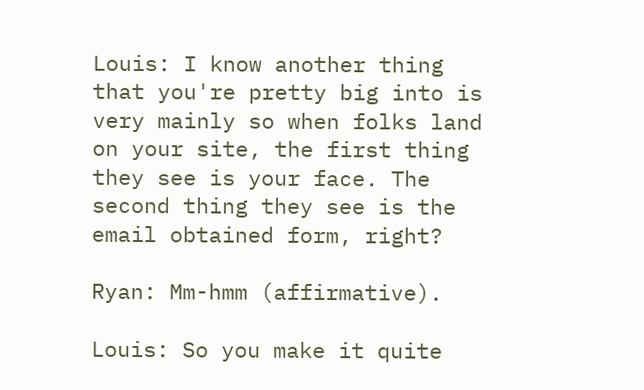Louis: I know another thing that you're pretty big into is very mainly so when folks land on your site, the first thing they see is your face. The second thing they see is the email obtained form, right?

Ryan: Mm-hmm (affirmative).

Louis: So you make it quite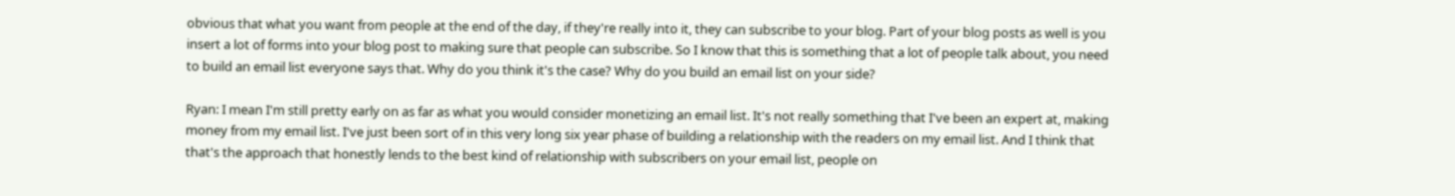obvious that what you want from people at the end of the day, if they're really into it, they can subscribe to your blog. Part of your blog posts as well is you insert a lot of forms into your blog post to making sure that people can subscribe. So I know that this is something that a lot of people talk about, you need to build an email list everyone says that. Why do you think it's the case? Why do you build an email list on your side?

Ryan: I mean I'm still pretty early on as far as what you would consider monetizing an email list. It's not really something that I've been an expert at, making money from my email list. I've just been sort of in this very long six year phase of building a relationship with the readers on my email list. And I think that that's the approach that honestly lends to the best kind of relationship with subscribers on your email list, people on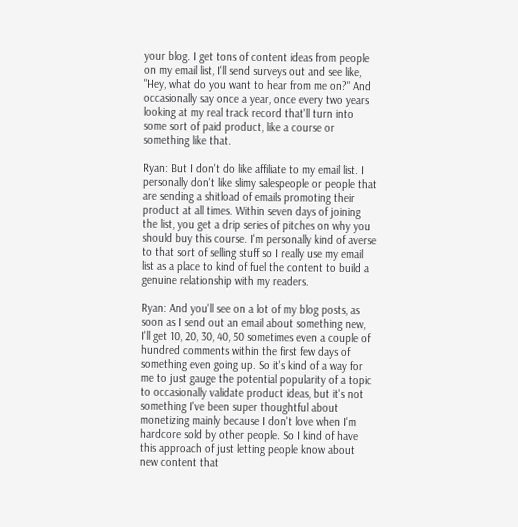your blog. I get tons of content ideas from people on my email list, I'll send surveys out and see like, "Hey, what do you want to hear from me on?" And occasionally say once a year, once every two years looking at my real track record that'll turn into some sort of paid product, like a course or something like that.

Ryan: But I don't do like affiliate to my email list. I personally don't like slimy salespeople or people that are sending a shitload of emails promoting their product at all times. Within seven days of joining the list, you get a drip series of pitches on why you should buy this course. I'm personally kind of averse to that sort of selling stuff so I really use my email list as a place to kind of fuel the content to build a genuine relationship with my readers.

Ryan: And you'll see on a lot of my blog posts, as soon as I send out an email about something new, I'll get 10, 20, 30, 40, 50 sometimes even a couple of hundred comments within the first few days of something even going up. So it's kind of a way for me to just gauge the potential popularity of a topic to occasionally validate product ideas, but it's not something I've been super thoughtful about monetizing mainly because I don't love when I'm hardcore sold by other people. So I kind of have this approach of just letting people know about new content that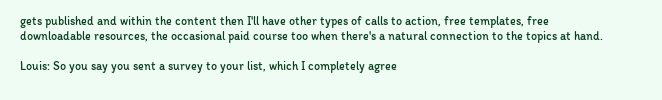gets published and within the content then I'll have other types of calls to action, free templates, free downloadable resources, the occasional paid course too when there's a natural connection to the topics at hand.

Louis: So you say you sent a survey to your list, which I completely agree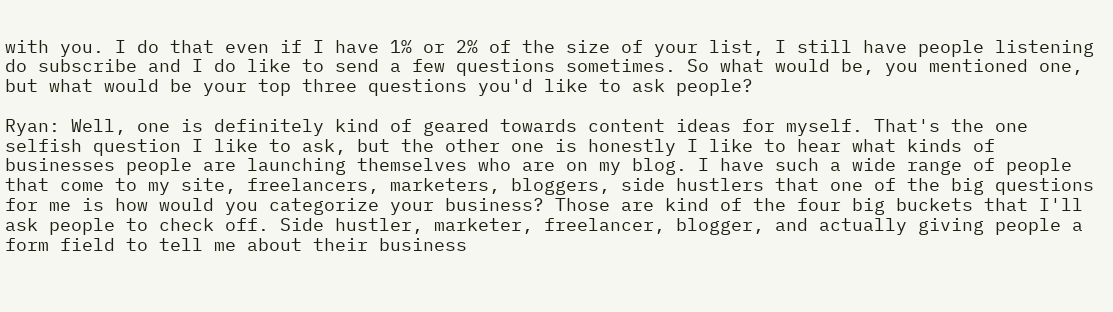with you. I do that even if I have 1% or 2% of the size of your list, I still have people listening do subscribe and I do like to send a few questions sometimes. So what would be, you mentioned one, but what would be your top three questions you'd like to ask people?

Ryan: Well, one is definitely kind of geared towards content ideas for myself. That's the one selfish question I like to ask, but the other one is honestly I like to hear what kinds of businesses people are launching themselves who are on my blog. I have such a wide range of people that come to my site, freelancers, marketers, bloggers, side hustlers that one of the big questions for me is how would you categorize your business? Those are kind of the four big buckets that I'll ask people to check off. Side hustler, marketer, freelancer, blogger, and actually giving people a form field to tell me about their business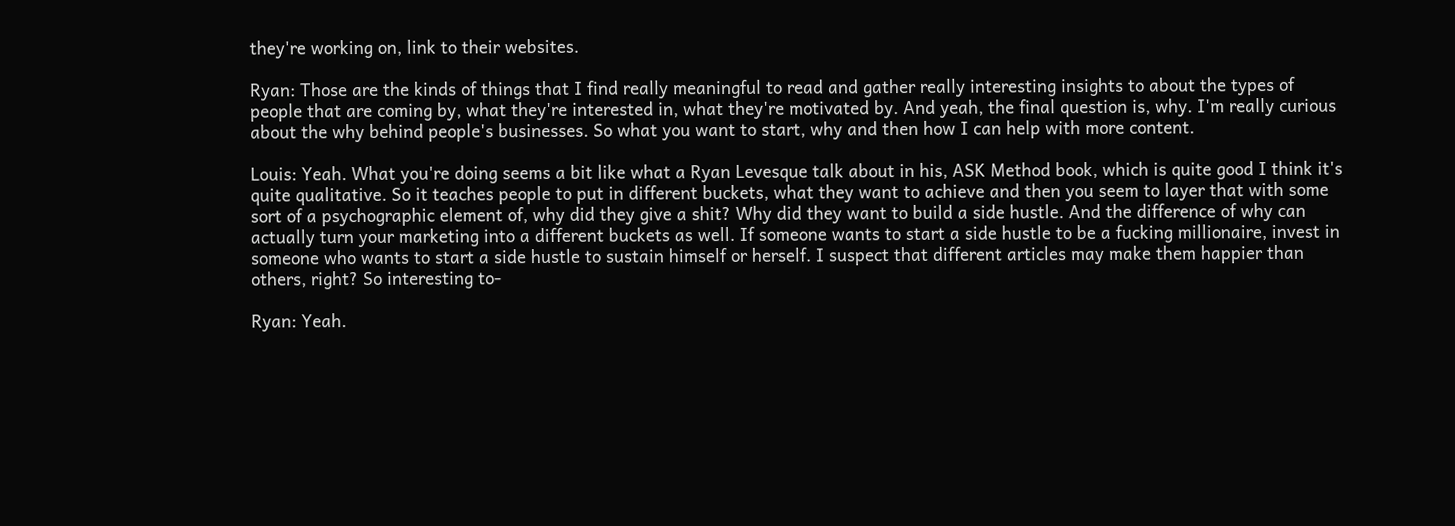they're working on, link to their websites.

Ryan: Those are the kinds of things that I find really meaningful to read and gather really interesting insights to about the types of people that are coming by, what they're interested in, what they're motivated by. And yeah, the final question is, why. I'm really curious about the why behind people's businesses. So what you want to start, why and then how I can help with more content.

Louis: Yeah. What you're doing seems a bit like what a Ryan Levesque talk about in his, ASK Method book, which is quite good I think it's quite qualitative. So it teaches people to put in different buckets, what they want to achieve and then you seem to layer that with some sort of a psychographic element of, why did they give a shit? Why did they want to build a side hustle. And the difference of why can actually turn your marketing into a different buckets as well. If someone wants to start a side hustle to be a fucking millionaire, invest in someone who wants to start a side hustle to sustain himself or herself. I suspect that different articles may make them happier than others, right? So interesting to-

Ryan: Yeah.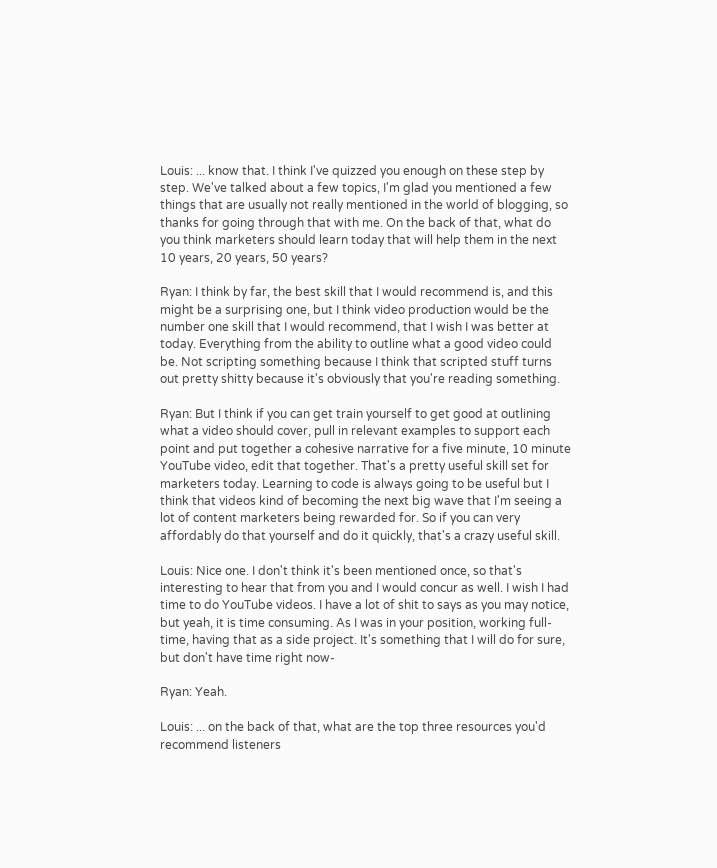Louis: ... know that. I think I've quizzed you enough on these step by step. We've talked about a few topics, I'm glad you mentioned a few things that are usually not really mentioned in the world of blogging, so thanks for going through that with me. On the back of that, what do you think marketers should learn today that will help them in the next 10 years, 20 years, 50 years?

Ryan: I think by far, the best skill that I would recommend is, and this might be a surprising one, but I think video production would be the number one skill that I would recommend, that I wish I was better at today. Everything from the ability to outline what a good video could be. Not scripting something because I think that scripted stuff turns out pretty shitty because it's obviously that you're reading something.

Ryan: But I think if you can get train yourself to get good at outlining what a video should cover, pull in relevant examples to support each point and put together a cohesive narrative for a five minute, 10 minute YouTube video, edit that together. That's a pretty useful skill set for marketers today. Learning to code is always going to be useful but I think that videos kind of becoming the next big wave that I'm seeing a lot of content marketers being rewarded for. So if you can very affordably do that yourself and do it quickly, that's a crazy useful skill.

Louis: Nice one. I don't think it's been mentioned once, so that's interesting to hear that from you and I would concur as well. I wish I had time to do YouTube videos. I have a lot of shit to says as you may notice, but yeah, it is time consuming. As I was in your position, working full-time, having that as a side project. It's something that I will do for sure, but don't have time right now-

Ryan: Yeah.

Louis: ... on the back of that, what are the top three resources you'd recommend listeners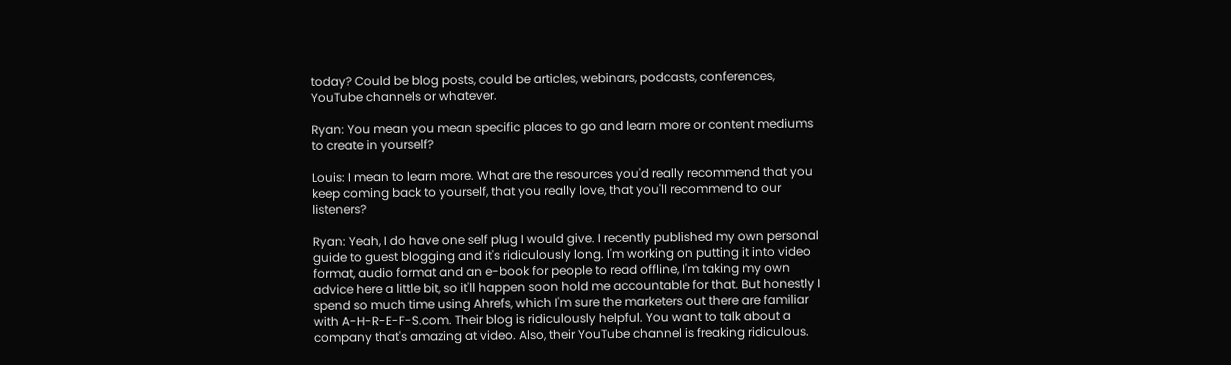today? Could be blog posts, could be articles, webinars, podcasts, conferences, YouTube channels or whatever.

Ryan: You mean you mean specific places to go and learn more or content mediums to create in yourself?

Louis: I mean to learn more. What are the resources you'd really recommend that you keep coming back to yourself, that you really love, that you'll recommend to our listeners?

Ryan: Yeah, I do have one self plug I would give. I recently published my own personal guide to guest blogging and it's ridiculously long. I'm working on putting it into video format, audio format and an e-book for people to read offline, I'm taking my own advice here a little bit, so it'll happen soon hold me accountable for that. But honestly I spend so much time using Ahrefs, which I'm sure the marketers out there are familiar with A-H-R-E-F-S.com. Their blog is ridiculously helpful. You want to talk about a company that's amazing at video. Also, their YouTube channel is freaking ridiculous.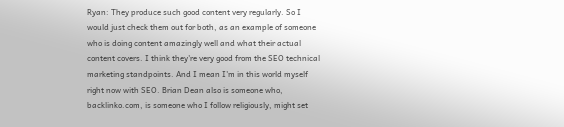Ryan: They produce such good content very regularly. So I would just check them out for both, as an example of someone who is doing content amazingly well and what their actual content covers. I think they're very good from the SEO technical marketing standpoints. And I mean I'm in this world myself right now with SEO. Brian Dean also is someone who, backlinko.com, is someone who I follow religiously, might set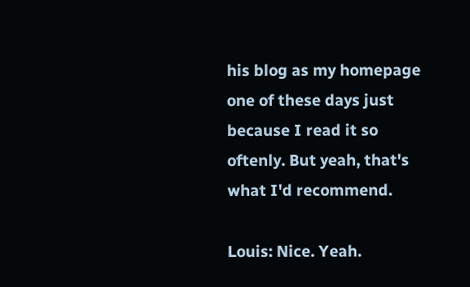his blog as my homepage one of these days just because I read it so oftenly. But yeah, that's what I'd recommend.

Louis: Nice. Yeah.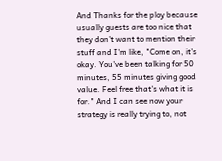And Thanks for the ploy because usually guests are too nice that they don't want to mention their stuff and I'm like, "Come on, it's okay. You've been talking for 50 minutes, 55 minutes giving good value. Feel free that's what it is for." And I can see now your strategy is really trying to, not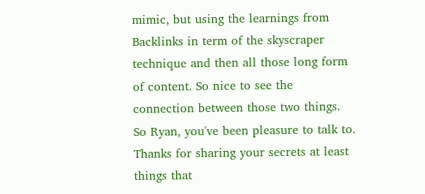mimic, but using the learnings from Backlinks in term of the skyscraper technique and then all those long form of content. So nice to see the connection between those two things. So Ryan, you've been pleasure to talk to. Thanks for sharing your secrets at least things that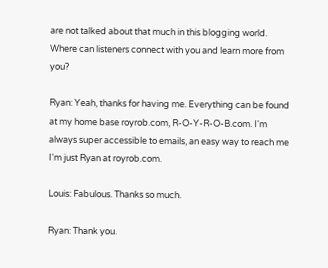are not talked about that much in this blogging world. Where can listeners connect with you and learn more from you?

Ryan: Yeah, thanks for having me. Everything can be found at my home base royrob.com, R-O-Y-R-O-B.com. I'm always super accessible to emails, an easy way to reach me I'm just Ryan at royrob.com.

Louis: Fabulous. Thanks so much.

Ryan: Thank you.